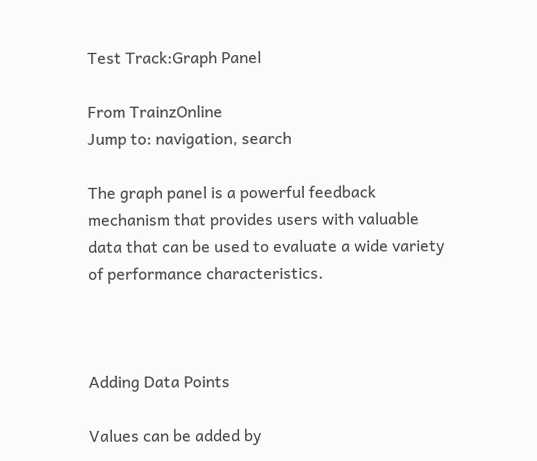Test Track:Graph Panel

From TrainzOnline
Jump to: navigation, search

The graph panel is a powerful feedback mechanism that provides users with valuable data that can be used to evaluate a wide variety of performance characteristics.



Adding Data Points

Values can be added by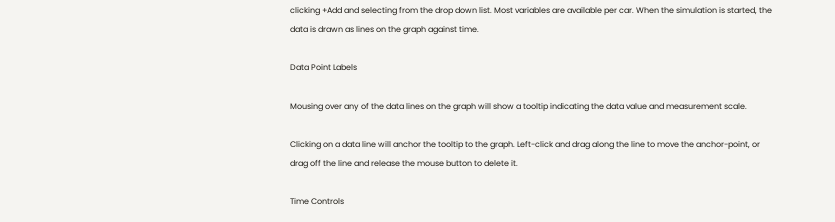clicking +Add and selecting from the drop down list. Most variables are available per car. When the simulation is started, the data is drawn as lines on the graph against time.

Data Point Labels

Mousing over any of the data lines on the graph will show a tooltip indicating the data value and measurement scale.

Clicking on a data line will anchor the tooltip to the graph. Left-click and drag along the line to move the anchor-point, or drag off the line and release the mouse button to delete it.

Time Controls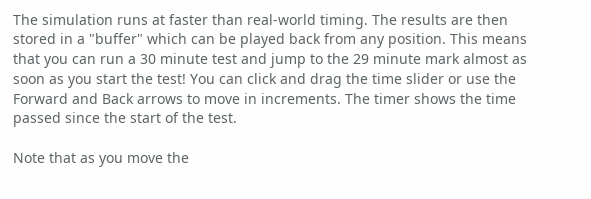The simulation runs at faster than real-world timing. The results are then stored in a "buffer" which can be played back from any position. This means that you can run a 30 minute test and jump to the 29 minute mark almost as soon as you start the test! You can click and drag the time slider or use the Forward and Back arrows to move in increments. The timer shows the time passed since the start of the test.

Note that as you move the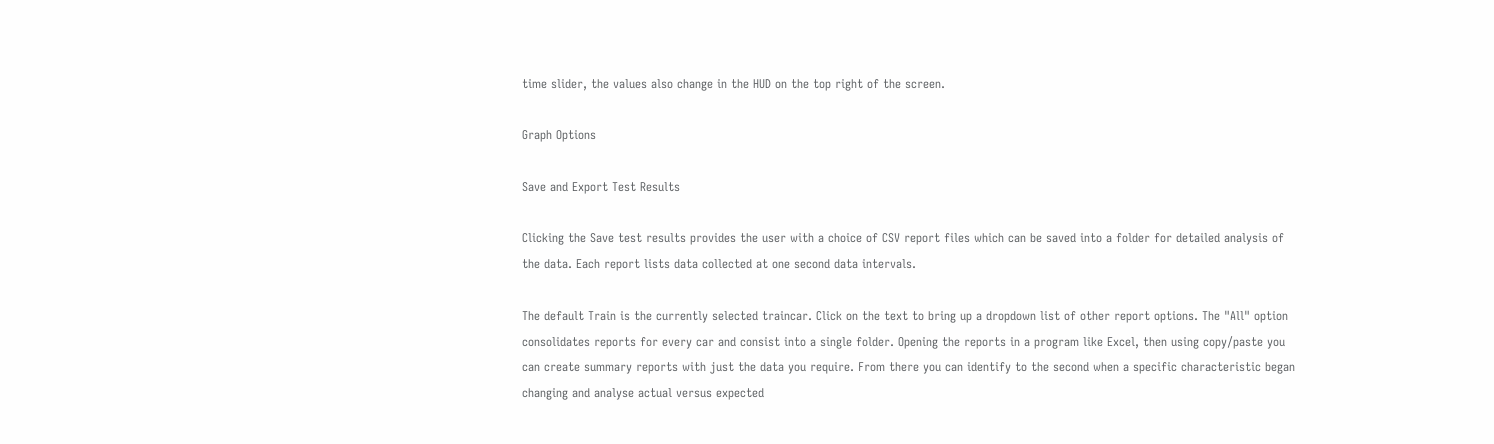time slider, the values also change in the HUD on the top right of the screen.

Graph Options

Save and Export Test Results

Clicking the Save test results provides the user with a choice of CSV report files which can be saved into a folder for detailed analysis of the data. Each report lists data collected at one second data intervals.

The default Train is the currently selected traincar. Click on the text to bring up a dropdown list of other report options. The "All" option consolidates reports for every car and consist into a single folder. Opening the reports in a program like Excel, then using copy/paste you can create summary reports with just the data you require. From there you can identify to the second when a specific characteristic began changing and analyse actual versus expected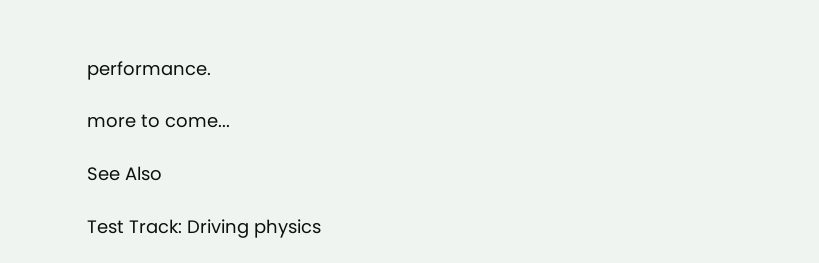performance.

more to come...

See Also

Test Track: Driving physics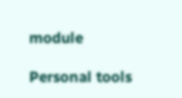module

Personal tools